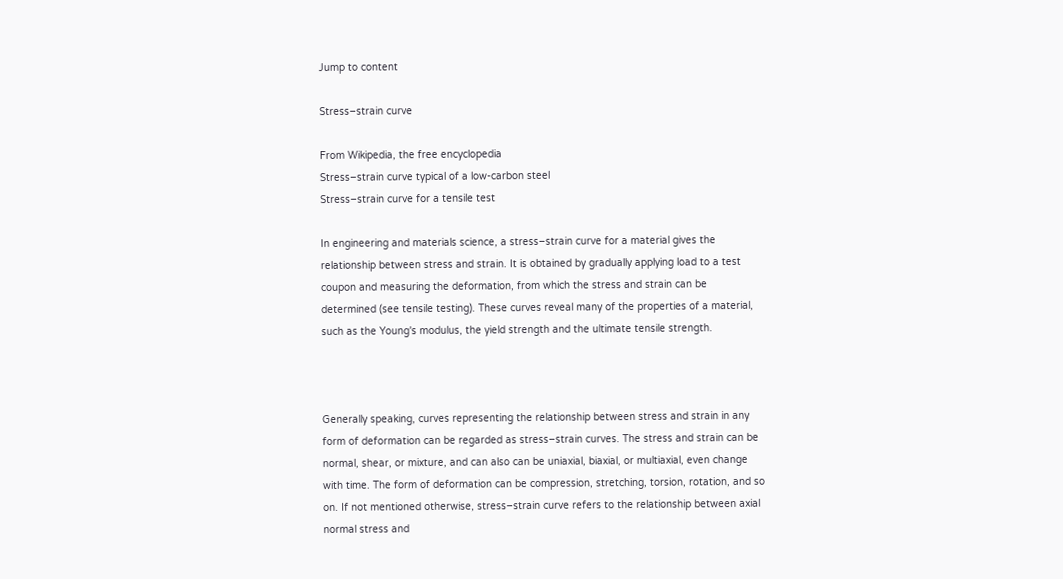Jump to content

Stress–strain curve

From Wikipedia, the free encyclopedia
Stress–strain curve typical of a low-carbon steel
Stress–strain curve for a tensile test

In engineering and materials science, a stress–strain curve for a material gives the relationship between stress and strain. It is obtained by gradually applying load to a test coupon and measuring the deformation, from which the stress and strain can be determined (see tensile testing). These curves reveal many of the properties of a material, such as the Young's modulus, the yield strength and the ultimate tensile strength.



Generally speaking, curves representing the relationship between stress and strain in any form of deformation can be regarded as stress–strain curves. The stress and strain can be normal, shear, or mixture, and can also can be uniaxial, biaxial, or multiaxial, even change with time. The form of deformation can be compression, stretching, torsion, rotation, and so on. If not mentioned otherwise, stress–strain curve refers to the relationship between axial normal stress and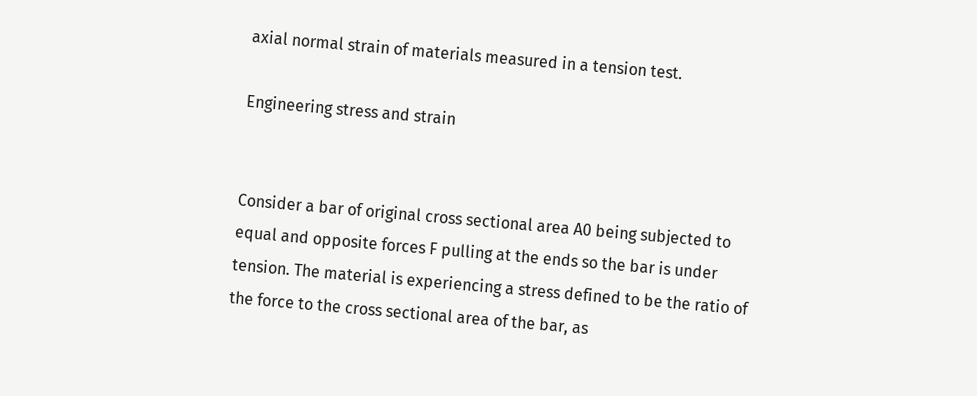axial normal strain of materials measured in a tension test.

Engineering stress and strain


Consider a bar of original cross sectional area A0 being subjected to equal and opposite forces F pulling at the ends so the bar is under tension. The material is experiencing a stress defined to be the ratio of the force to the cross sectional area of the bar, as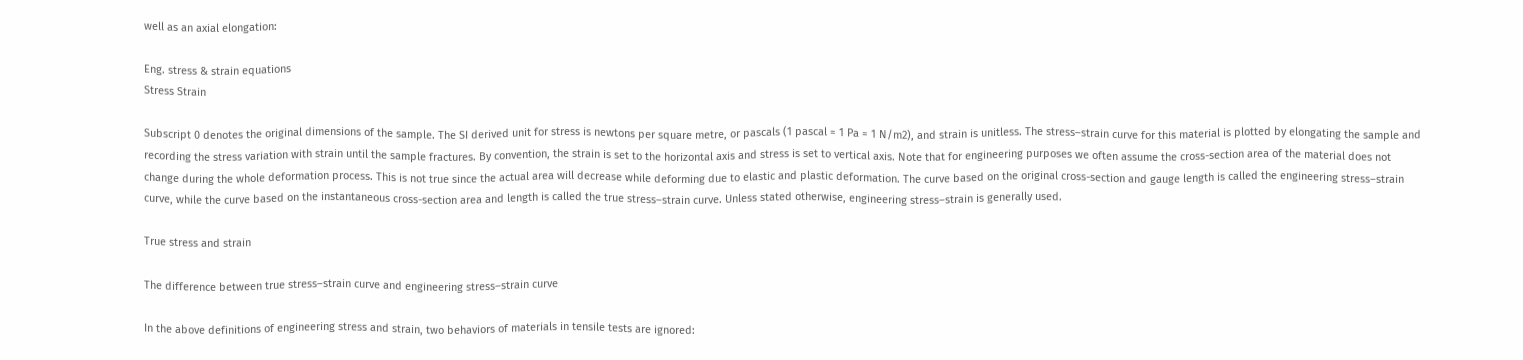well as an axial elongation:

Eng. stress & strain equations
Stress Strain

Subscript 0 denotes the original dimensions of the sample. The SI derived unit for stress is newtons per square metre, or pascals (1 pascal = 1 Pa = 1 N/m2), and strain is unitless. The stress–strain curve for this material is plotted by elongating the sample and recording the stress variation with strain until the sample fractures. By convention, the strain is set to the horizontal axis and stress is set to vertical axis. Note that for engineering purposes we often assume the cross-section area of the material does not change during the whole deformation process. This is not true since the actual area will decrease while deforming due to elastic and plastic deformation. The curve based on the original cross-section and gauge length is called the engineering stress–strain curve, while the curve based on the instantaneous cross-section area and length is called the true stress–strain curve. Unless stated otherwise, engineering stress–strain is generally used.

True stress and strain

The difference between true stress–strain curve and engineering stress–strain curve

In the above definitions of engineering stress and strain, two behaviors of materials in tensile tests are ignored: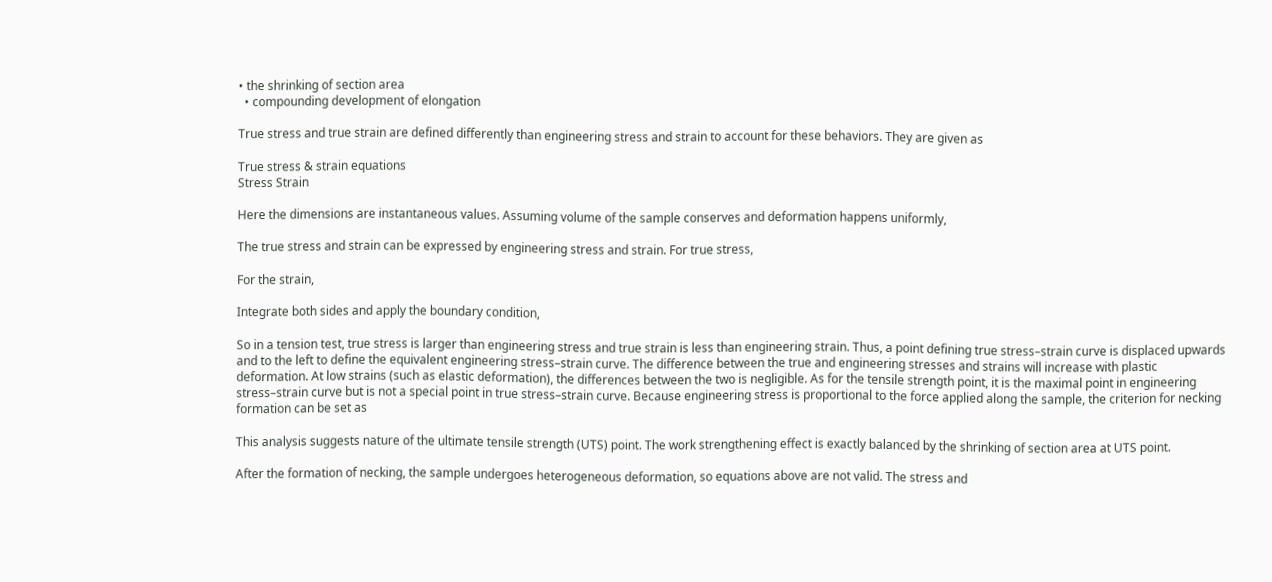• the shrinking of section area
  • compounding development of elongation

True stress and true strain are defined differently than engineering stress and strain to account for these behaviors. They are given as

True stress & strain equations
Stress Strain

Here the dimensions are instantaneous values. Assuming volume of the sample conserves and deformation happens uniformly,

The true stress and strain can be expressed by engineering stress and strain. For true stress,

For the strain,

Integrate both sides and apply the boundary condition,

So in a tension test, true stress is larger than engineering stress and true strain is less than engineering strain. Thus, a point defining true stress–strain curve is displaced upwards and to the left to define the equivalent engineering stress–strain curve. The difference between the true and engineering stresses and strains will increase with plastic deformation. At low strains (such as elastic deformation), the differences between the two is negligible. As for the tensile strength point, it is the maximal point in engineering stress–strain curve but is not a special point in true stress–strain curve. Because engineering stress is proportional to the force applied along the sample, the criterion for necking formation can be set as

This analysis suggests nature of the ultimate tensile strength (UTS) point. The work strengthening effect is exactly balanced by the shrinking of section area at UTS point.

After the formation of necking, the sample undergoes heterogeneous deformation, so equations above are not valid. The stress and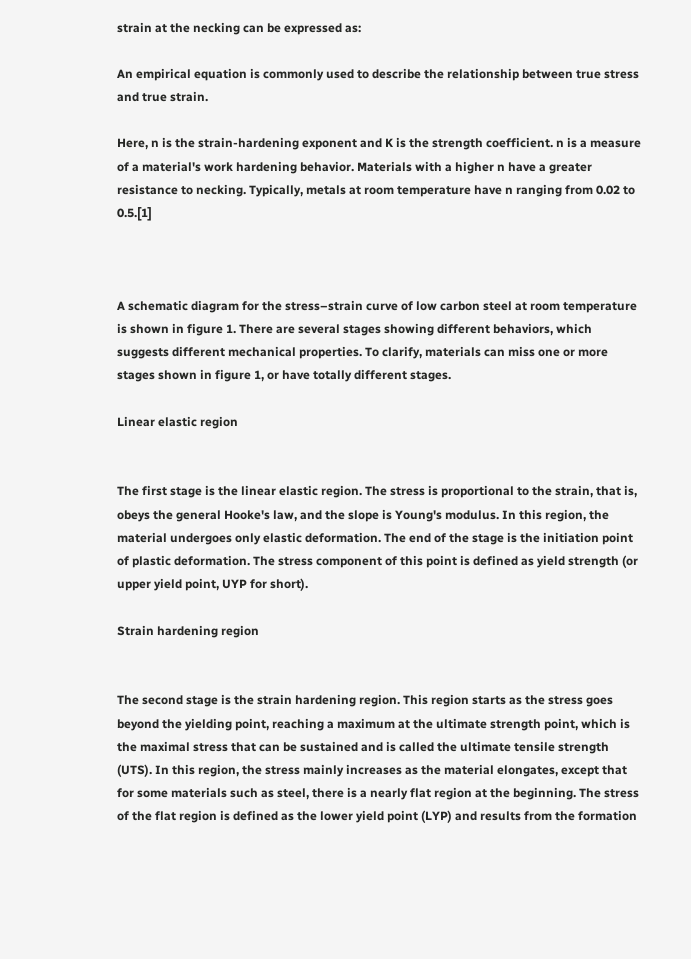strain at the necking can be expressed as:

An empirical equation is commonly used to describe the relationship between true stress and true strain.

Here, n is the strain-hardening exponent and K is the strength coefficient. n is a measure of a material's work hardening behavior. Materials with a higher n have a greater resistance to necking. Typically, metals at room temperature have n ranging from 0.02 to 0.5.[1]



A schematic diagram for the stress–strain curve of low carbon steel at room temperature is shown in figure 1. There are several stages showing different behaviors, which suggests different mechanical properties. To clarify, materials can miss one or more stages shown in figure 1, or have totally different stages.

Linear elastic region


The first stage is the linear elastic region. The stress is proportional to the strain, that is, obeys the general Hooke's law, and the slope is Young's modulus. In this region, the material undergoes only elastic deformation. The end of the stage is the initiation point of plastic deformation. The stress component of this point is defined as yield strength (or upper yield point, UYP for short).

Strain hardening region


The second stage is the strain hardening region. This region starts as the stress goes beyond the yielding point, reaching a maximum at the ultimate strength point, which is the maximal stress that can be sustained and is called the ultimate tensile strength (UTS). In this region, the stress mainly increases as the material elongates, except that for some materials such as steel, there is a nearly flat region at the beginning. The stress of the flat region is defined as the lower yield point (LYP) and results from the formation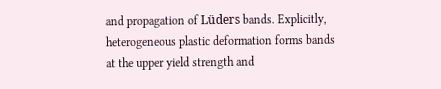and propagation of Lüders bands. Explicitly, heterogeneous plastic deformation forms bands at the upper yield strength and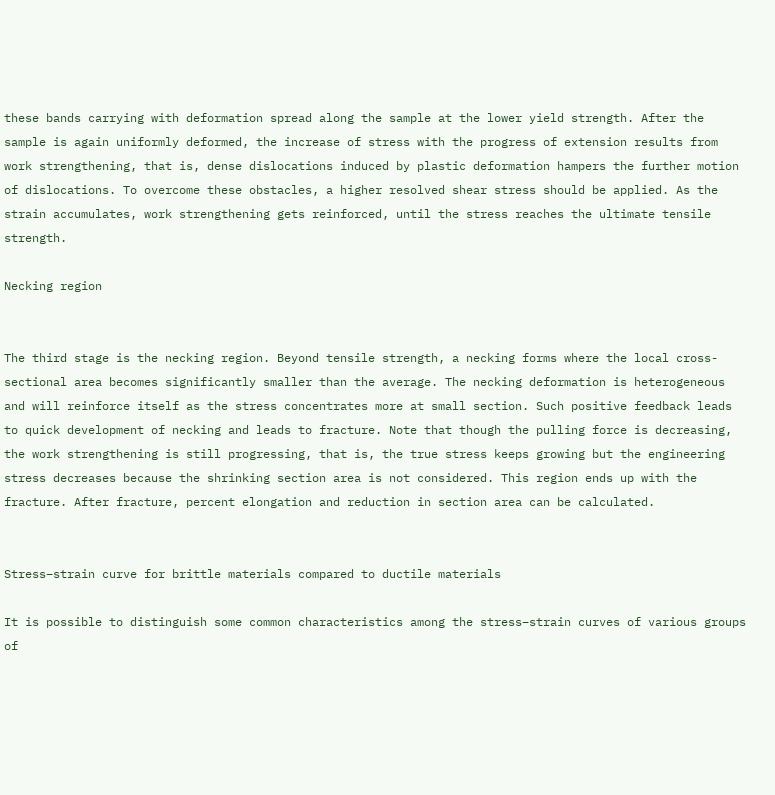these bands carrying with deformation spread along the sample at the lower yield strength. After the sample is again uniformly deformed, the increase of stress with the progress of extension results from work strengthening, that is, dense dislocations induced by plastic deformation hampers the further motion of dislocations. To overcome these obstacles, a higher resolved shear stress should be applied. As the strain accumulates, work strengthening gets reinforced, until the stress reaches the ultimate tensile strength.

Necking region


The third stage is the necking region. Beyond tensile strength, a necking forms where the local cross-sectional area becomes significantly smaller than the average. The necking deformation is heterogeneous and will reinforce itself as the stress concentrates more at small section. Such positive feedback leads to quick development of necking and leads to fracture. Note that though the pulling force is decreasing, the work strengthening is still progressing, that is, the true stress keeps growing but the engineering stress decreases because the shrinking section area is not considered. This region ends up with the fracture. After fracture, percent elongation and reduction in section area can be calculated.


Stress–strain curve for brittle materials compared to ductile materials

It is possible to distinguish some common characteristics among the stress–strain curves of various groups of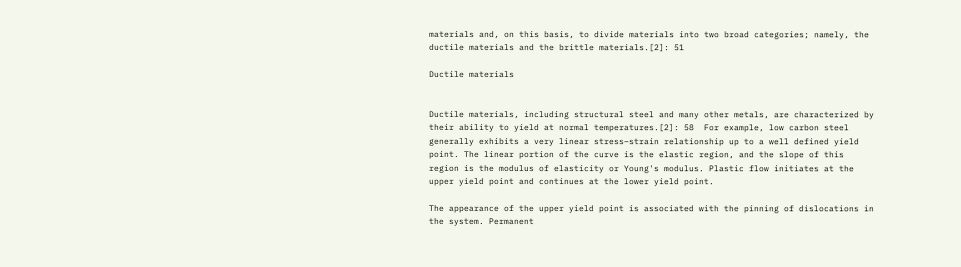materials and, on this basis, to divide materials into two broad categories; namely, the ductile materials and the brittle materials.[2]: 51

Ductile materials


Ductile materials, including structural steel and many other metals, are characterized by their ability to yield at normal temperatures.[2]: 58  For example, low carbon steel generally exhibits a very linear stress–strain relationship up to a well defined yield point. The linear portion of the curve is the elastic region, and the slope of this region is the modulus of elasticity or Young's modulus. Plastic flow initiates at the upper yield point and continues at the lower yield point.

The appearance of the upper yield point is associated with the pinning of dislocations in the system. Permanent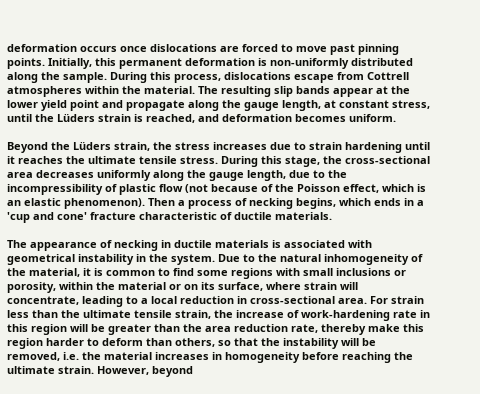deformation occurs once dislocations are forced to move past pinning points. Initially, this permanent deformation is non-uniformly distributed along the sample. During this process, dislocations escape from Cottrell atmospheres within the material. The resulting slip bands appear at the lower yield point and propagate along the gauge length, at constant stress, until the Lüders strain is reached, and deformation becomes uniform.

Beyond the Lüders strain, the stress increases due to strain hardening until it reaches the ultimate tensile stress. During this stage, the cross-sectional area decreases uniformly along the gauge length, due to the incompressibility of plastic flow (not because of the Poisson effect, which is an elastic phenomenon). Then a process of necking begins, which ends in a 'cup and cone' fracture characteristic of ductile materials.

The appearance of necking in ductile materials is associated with geometrical instability in the system. Due to the natural inhomogeneity of the material, it is common to find some regions with small inclusions or porosity, within the material or on its surface, where strain will concentrate, leading to a local reduction in cross-sectional area. For strain less than the ultimate tensile strain, the increase of work-hardening rate in this region will be greater than the area reduction rate, thereby make this region harder to deform than others, so that the instability will be removed, i.e. the material increases in homogeneity before reaching the ultimate strain. However, beyond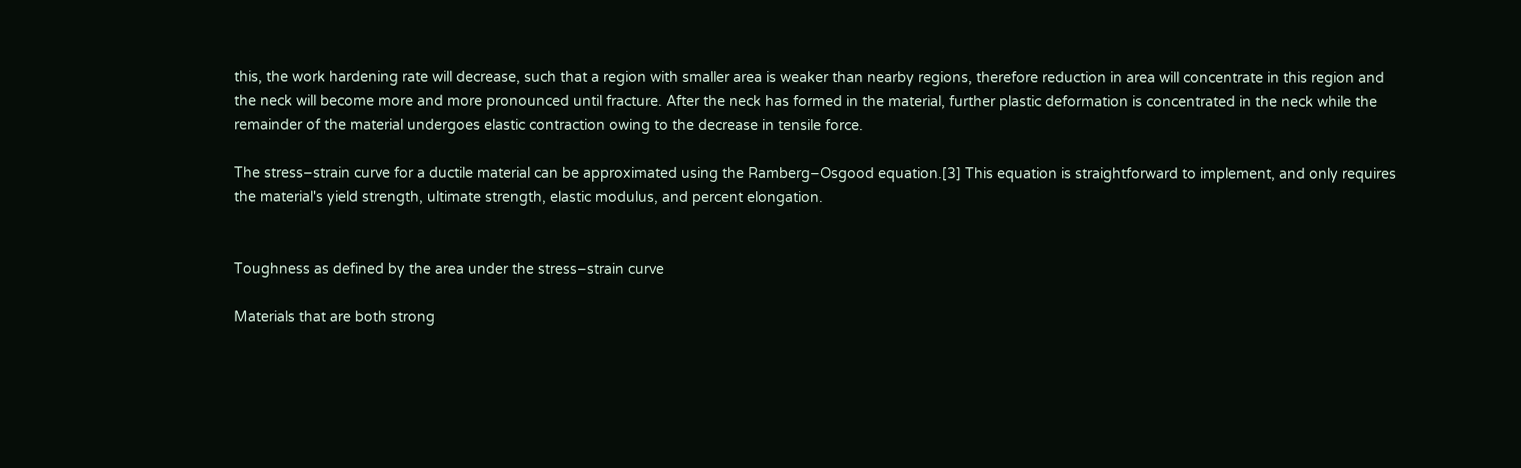this, the work hardening rate will decrease, such that a region with smaller area is weaker than nearby regions, therefore reduction in area will concentrate in this region and the neck will become more and more pronounced until fracture. After the neck has formed in the material, further plastic deformation is concentrated in the neck while the remainder of the material undergoes elastic contraction owing to the decrease in tensile force.

The stress–strain curve for a ductile material can be approximated using the Ramberg–Osgood equation.[3] This equation is straightforward to implement, and only requires the material's yield strength, ultimate strength, elastic modulus, and percent elongation.


Toughness as defined by the area under the stress–strain curve

Materials that are both strong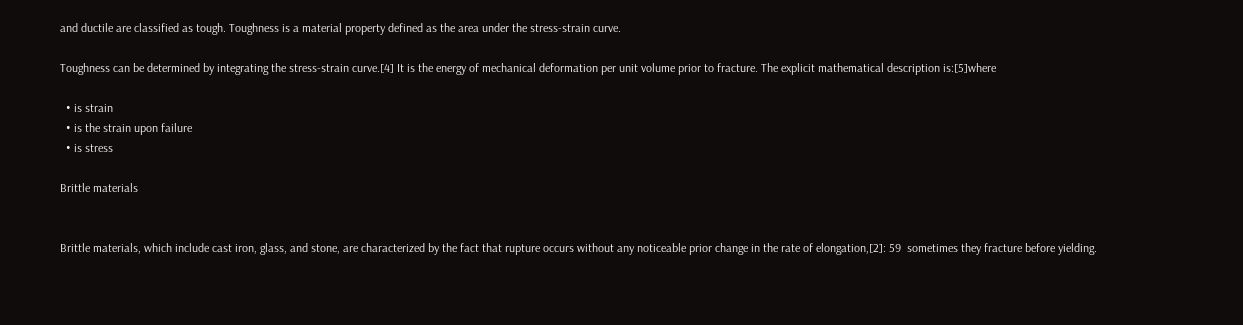and ductile are classified as tough. Toughness is a material property defined as the area under the stress-strain curve.

Toughness can be determined by integrating the stress-strain curve.[4] It is the energy of mechanical deformation per unit volume prior to fracture. The explicit mathematical description is:[5]where

  • is strain
  • is the strain upon failure
  • is stress

Brittle materials


Brittle materials, which include cast iron, glass, and stone, are characterized by the fact that rupture occurs without any noticeable prior change in the rate of elongation,[2]: 59  sometimes they fracture before yielding.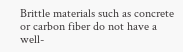Brittle materials such as concrete or carbon fiber do not have a well-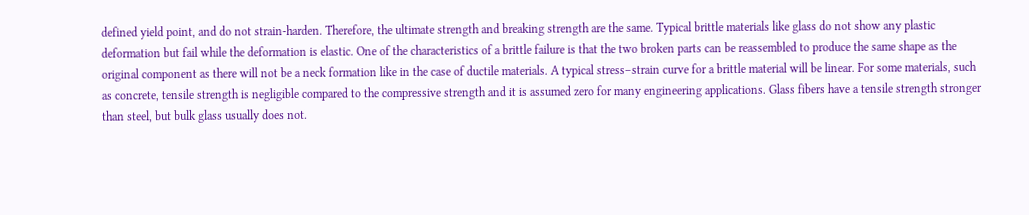defined yield point, and do not strain-harden. Therefore, the ultimate strength and breaking strength are the same. Typical brittle materials like glass do not show any plastic deformation but fail while the deformation is elastic. One of the characteristics of a brittle failure is that the two broken parts can be reassembled to produce the same shape as the original component as there will not be a neck formation like in the case of ductile materials. A typical stress–strain curve for a brittle material will be linear. For some materials, such as concrete, tensile strength is negligible compared to the compressive strength and it is assumed zero for many engineering applications. Glass fibers have a tensile strength stronger than steel, but bulk glass usually does not.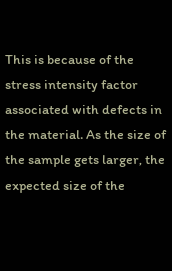This is because of the stress intensity factor associated with defects in the material. As the size of the sample gets larger, the expected size of the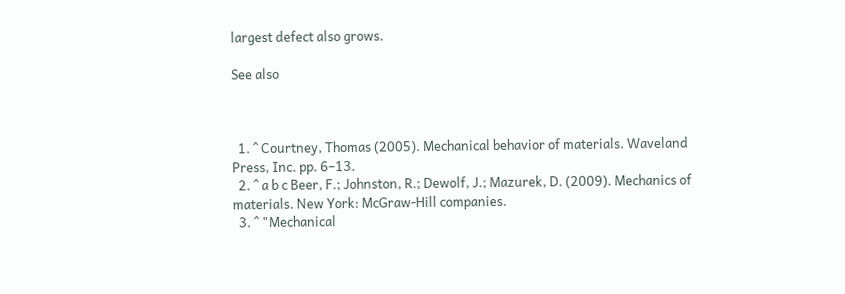largest defect also grows.

See also



  1. ^ Courtney, Thomas (2005). Mechanical behavior of materials. Waveland Press, Inc. pp. 6–13.
  2. ^ a b c Beer, F.; Johnston, R.; Dewolf, J.; Mazurek, D. (2009). Mechanics of materials. New York: McGraw-Hill companies.
  3. ^ "Mechanical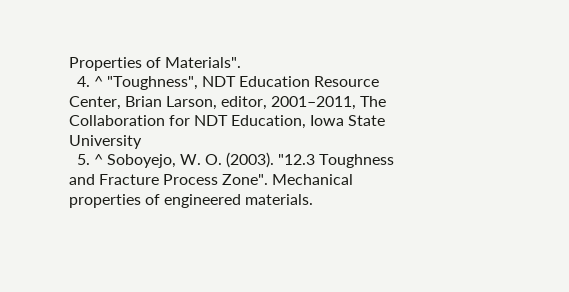Properties of Materials".
  4. ^ "Toughness", NDT Education Resource Center, Brian Larson, editor, 2001–2011, The Collaboration for NDT Education, Iowa State University
  5. ^ Soboyejo, W. O. (2003). "12.3 Toughness and Fracture Process Zone". Mechanical properties of engineered materials.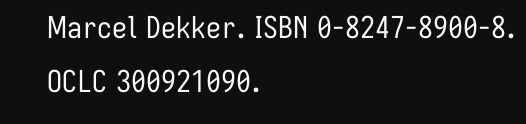Marcel Dekker. ISBN 0-8247-8900-8. OCLC 300921090.